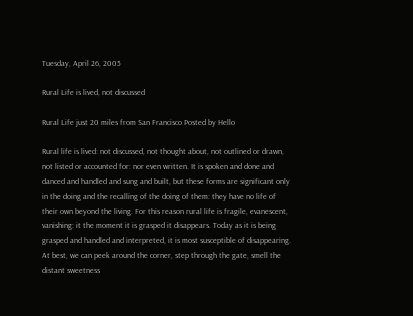Tuesday, April 26, 2005

Rural Life is lived, not discussed

Rural Life just 20 miles from San Francisco Posted by Hello

Rural life is lived: not discussed, not thought about, not outlined or drawn, not listed or accounted for: nor even written. It is spoken and done and danced and handled and sung and built, but these forms are significant only in the doing and the recalling of the doing of them: they have no life of their own beyond the living. For this reason rural life is fragile, evanescent, vanishing: it the moment it is grasped it disappears. Today as it is being grasped and handled and interpreted, it is most susceptible of disappearing. At best, we can peek around the corner, step through the gate, smell the distant sweetness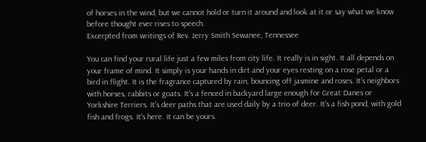of horses in the wind, but we cannot hold or turn it around and look at it or say what we know before thought ever rises to speech.
Excerpted from writings of Rev. Jerry Smith Sewanee, Tennessee

You can find your rural life just a few miles from city life. It really is in sight. It all depends on your frame of mind. It simply is your hands in dirt and your eyes resting on a rose petal or a bird in flight. It is the fragrance captured by rain, bouncing off jasmine and roses. It's neighbors with horses, rabbits or goats. It's a fenced in backyard large enough for Great Danes or Yorkshire Terriers. It's deer paths that are used daily by a trio of deer. It's a fish pond, with gold fish and frogs. It's here. It can be yours.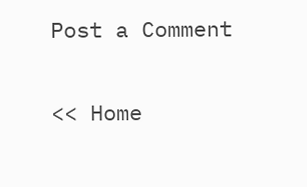Post a Comment

<< Home